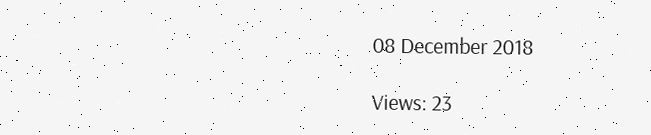08 December 2018

Views: 23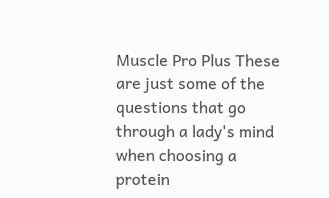Muscle Pro Plus These are just some of the questions that go through a lady's mind when choosing a protein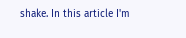shake. In this article I'm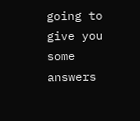going to give you some answers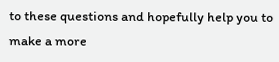to these questions and hopefully help you to make a more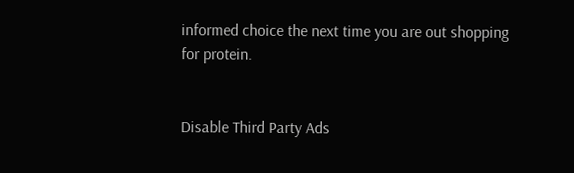informed choice the next time you are out shopping for protein.


Disable Third Party Ads